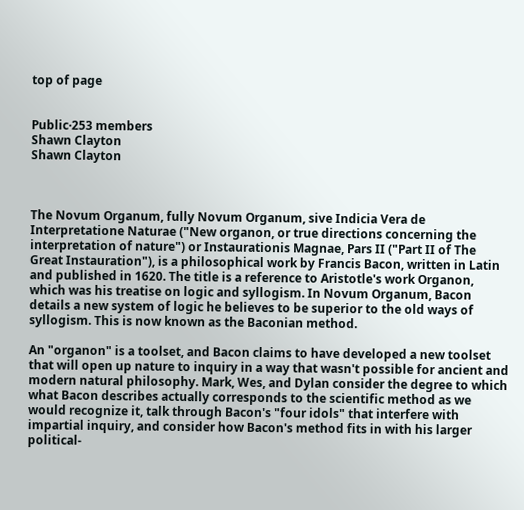top of page


Public·253 members
Shawn Clayton
Shawn Clayton



The Novum Organum, fully Novum Organum, sive Indicia Vera de Interpretatione Naturae ("New organon, or true directions concerning the interpretation of nature") or Instaurationis Magnae, Pars II ("Part II of The Great Instauration"), is a philosophical work by Francis Bacon, written in Latin and published in 1620. The title is a reference to Aristotle's work Organon, which was his treatise on logic and syllogism. In Novum Organum, Bacon details a new system of logic he believes to be superior to the old ways of syllogism. This is now known as the Baconian method.

An "organon" is a toolset, and Bacon claims to have developed a new toolset that will open up nature to inquiry in a way that wasn't possible for ancient and modern natural philosophy. Mark, Wes, and Dylan consider the degree to which what Bacon describes actually corresponds to the scientific method as we would recognize it, talk through Bacon's "four idols" that interfere with impartial inquiry, and consider how Bacon's method fits in with his larger political-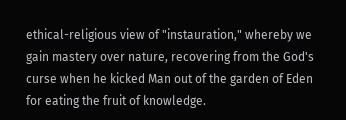ethical-religious view of "instauration," whereby we gain mastery over nature, recovering from the God's curse when he kicked Man out of the garden of Eden for eating the fruit of knowledge.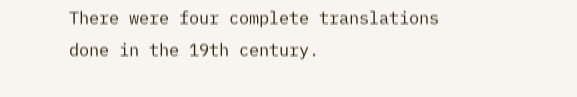There were four complete translations done in the 19th century.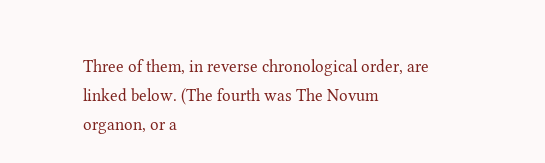Three of them, in reverse chronological order, are linked below. (The fourth was The Novum organon, or a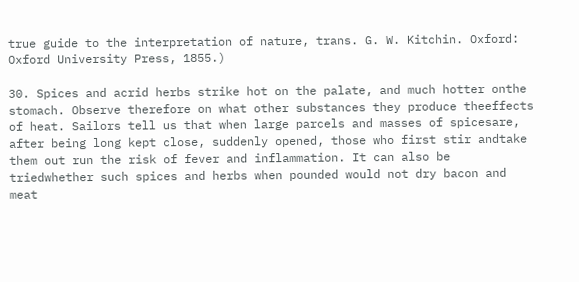true guide to the interpretation of nature, trans. G. W. Kitchin. Oxford: Oxford University Press, 1855.)

30. Spices and acrid herbs strike hot on the palate, and much hotter onthe stomach. Observe therefore on what other substances they produce theeffects of heat. Sailors tell us that when large parcels and masses of spicesare, after being long kept close, suddenly opened, those who first stir andtake them out run the risk of fever and inflammation. It can also be triedwhether such spices and herbs when pounded would not dry bacon and meat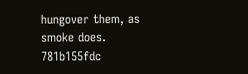hungover them, as smoke does. 781b155fdc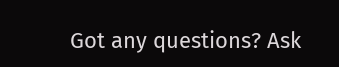Got any questions? Ask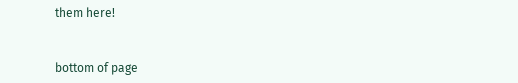them here!


bottom of page